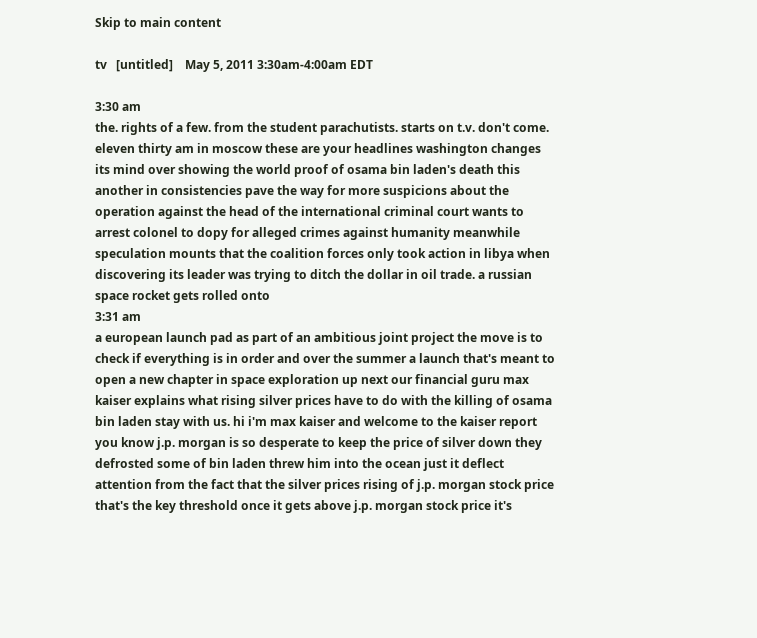Skip to main content

tv   [untitled]    May 5, 2011 3:30am-4:00am EDT

3:30 am
the. rights of a few. from the student parachutists. starts on t.v. don't come. eleven thirty am in moscow these are your headlines washington changes its mind over showing the world proof of osama bin laden's death this another in consistencies pave the way for more suspicions about the operation against the head of the international criminal court wants to arrest colonel to dopy for alleged crimes against humanity meanwhile speculation mounts that the coalition forces only took action in libya when discovering its leader was trying to ditch the dollar in oil trade. a russian space rocket gets rolled onto
3:31 am
a european launch pad as part of an ambitious joint project the move is to check if everything is in order and over the summer a launch that's meant to open a new chapter in space exploration up next our financial guru max kaiser explains what rising silver prices have to do with the killing of osama bin laden stay with us. hi i'm max kaiser and welcome to the kaiser report you know j.p. morgan is so desperate to keep the price of silver down they defrosted some of bin laden threw him into the ocean just it deflect attention from the fact that the silver prices rising of j.p. morgan stock price that's the key threshold once it gets above j.p. morgan stock price it's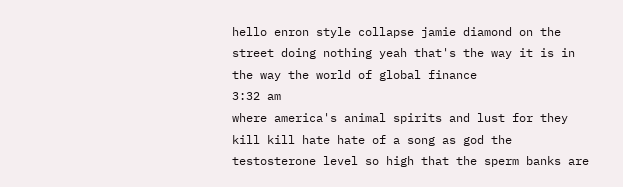hello enron style collapse jamie diamond on the street doing nothing yeah that's the way it is in the way the world of global finance
3:32 am
where america's animal spirits and lust for they kill kill hate hate of a song as god the testosterone level so high that the sperm banks are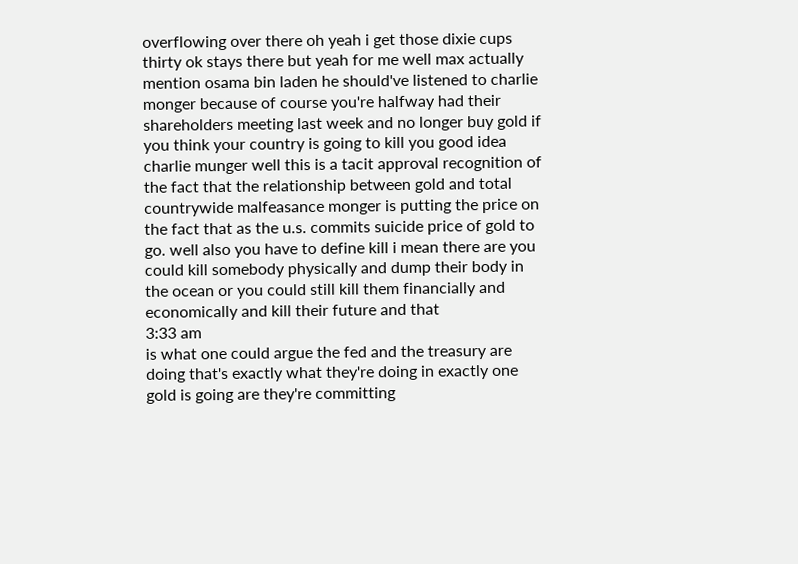overflowing over there oh yeah i get those dixie cups thirty ok stays there but yeah for me well max actually mention osama bin laden he should've listened to charlie monger because of course you're halfway had their shareholders meeting last week and no longer buy gold if you think your country is going to kill you good idea charlie munger well this is a tacit approval recognition of the fact that the relationship between gold and total countrywide malfeasance monger is putting the price on the fact that as the u.s. commits suicide price of gold to go. well also you have to define kill i mean there are you could kill somebody physically and dump their body in the ocean or you could still kill them financially and economically and kill their future and that
3:33 am
is what one could argue the fed and the treasury are doing that's exactly what they're doing in exactly one gold is going are they're committing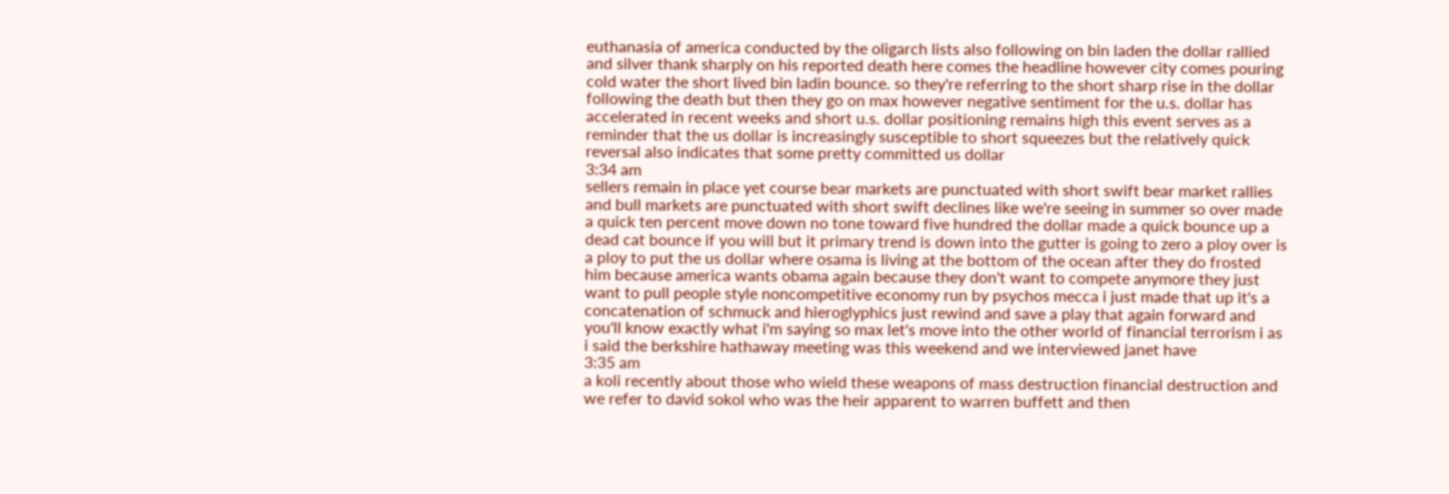euthanasia of america conducted by the oligarch lists also following on bin laden the dollar rallied and silver thank sharply on his reported death here comes the headline however city comes pouring cold water the short lived bin ladin bounce. so they're referring to the short sharp rise in the dollar following the death but then they go on max however negative sentiment for the u.s. dollar has accelerated in recent weeks and short u.s. dollar positioning remains high this event serves as a reminder that the us dollar is increasingly susceptible to short squeezes but the relatively quick reversal also indicates that some pretty committed us dollar
3:34 am
sellers remain in place yet course bear markets are punctuated with short swift bear market rallies and bull markets are punctuated with short swift declines like we're seeing in summer so over made a quick ten percent move down no tone toward five hundred the dollar made a quick bounce up a dead cat bounce if you will but it primary trend is down into the gutter is going to zero a ploy over is a ploy to put the us dollar where osama is living at the bottom of the ocean after they do frosted him because america wants obama again because they don't want to compete anymore they just want to pull people style noncompetitive economy run by psychos mecca i just made that up it's a concatenation of schmuck and hieroglyphics just rewind and save a play that again forward and you'll know exactly what i'm saying so max let's move into the other world of financial terrorism i as i said the berkshire hathaway meeting was this weekend and we interviewed janet have
3:35 am
a koli recently about those who wield these weapons of mass destruction financial destruction and we refer to david sokol who was the heir apparent to warren buffett and then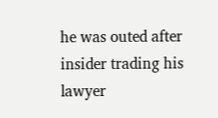he was outed after insider trading his lawyer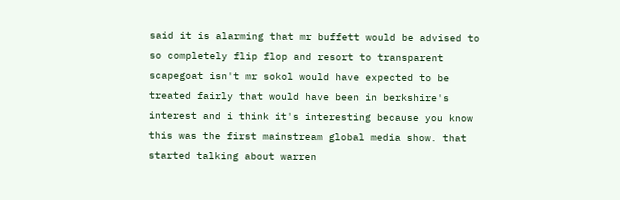said it is alarming that mr buffett would be advised to so completely flip flop and resort to transparent scapegoat isn't mr sokol would have expected to be treated fairly that would have been in berkshire's interest and i think it's interesting because you know this was the first mainstream global media show. that started talking about warren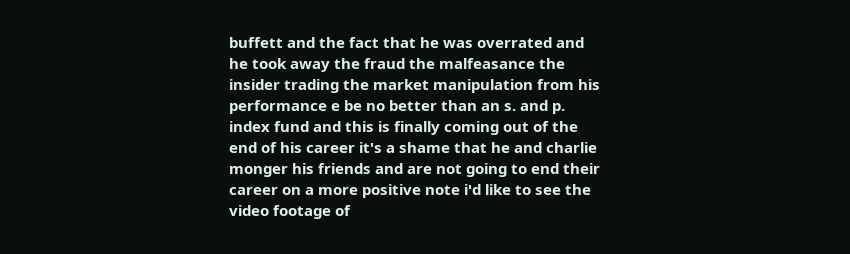buffett and the fact that he was overrated and he took away the fraud the malfeasance the insider trading the market manipulation from his performance e be no better than an s. and p. index fund and this is finally coming out of the end of his career it's a shame that he and charlie monger his friends and are not going to end their career on a more positive note i'd like to see the video footage of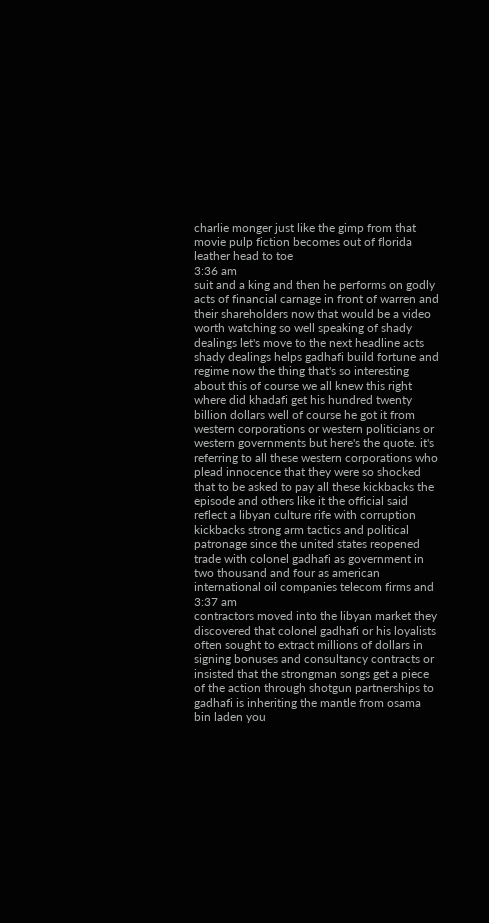charlie monger just like the gimp from that movie pulp fiction becomes out of florida leather head to toe
3:36 am
suit and a king and then he performs on godly acts of financial carnage in front of warren and their shareholders now that would be a video worth watching so well speaking of shady dealings let's move to the next headline acts shady dealings helps gadhafi build fortune and regime now the thing that's so interesting about this of course we all knew this right where did khadafi get his hundred twenty billion dollars well of course he got it from western corporations or western politicians or western governments but here's the quote. it's referring to all these western corporations who plead innocence that they were so shocked that to be asked to pay all these kickbacks the episode and others like it the official said reflect a libyan culture rife with corruption kickbacks strong arm tactics and political patronage since the united states reopened trade with colonel gadhafi as government in two thousand and four as american international oil companies telecom firms and
3:37 am
contractors moved into the libyan market they discovered that colonel gadhafi or his loyalists often sought to extract millions of dollars in signing bonuses and consultancy contracts or insisted that the strongman songs get a piece of the action through shotgun partnerships to gadhafi is inheriting the mantle from osama bin laden you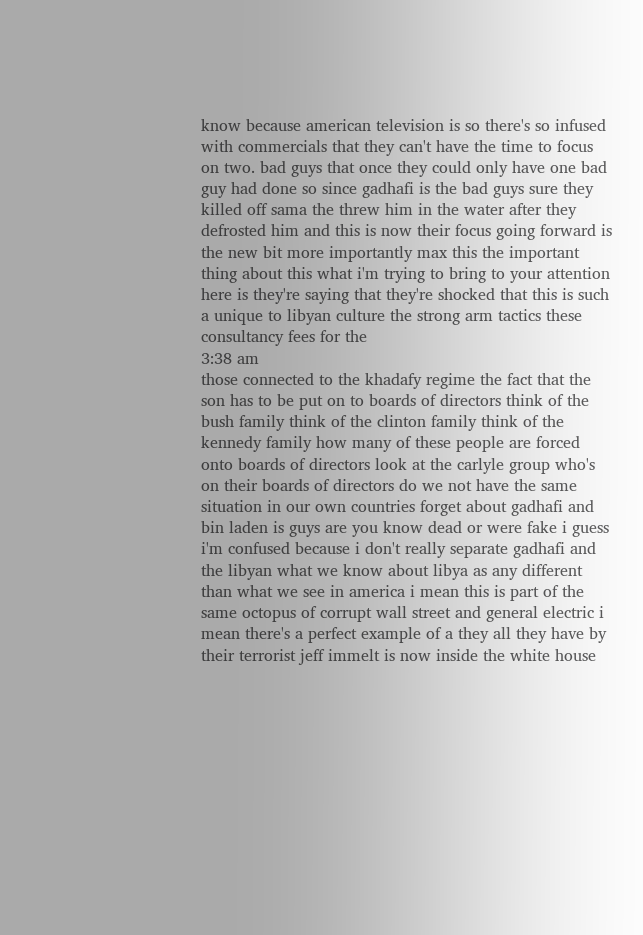know because american television is so there's so infused with commercials that they can't have the time to focus on two. bad guys that once they could only have one bad guy had done so since gadhafi is the bad guys sure they killed off sama the threw him in the water after they defrosted him and this is now their focus going forward is the new bit more importantly max this the important thing about this what i'm trying to bring to your attention here is they're saying that they're shocked that this is such a unique to libyan culture the strong arm tactics these consultancy fees for the
3:38 am
those connected to the khadafy regime the fact that the son has to be put on to boards of directors think of the bush family think of the clinton family think of the kennedy family how many of these people are forced onto boards of directors look at the carlyle group who's on their boards of directors do we not have the same situation in our own countries forget about gadhafi and bin laden is guys are you know dead or were fake i guess i'm confused because i don't really separate gadhafi and the libyan what we know about libya as any different than what we see in america i mean this is part of the same octopus of corrupt wall street and general electric i mean there's a perfect example of a they all they have by their terrorist jeff immelt is now inside the white house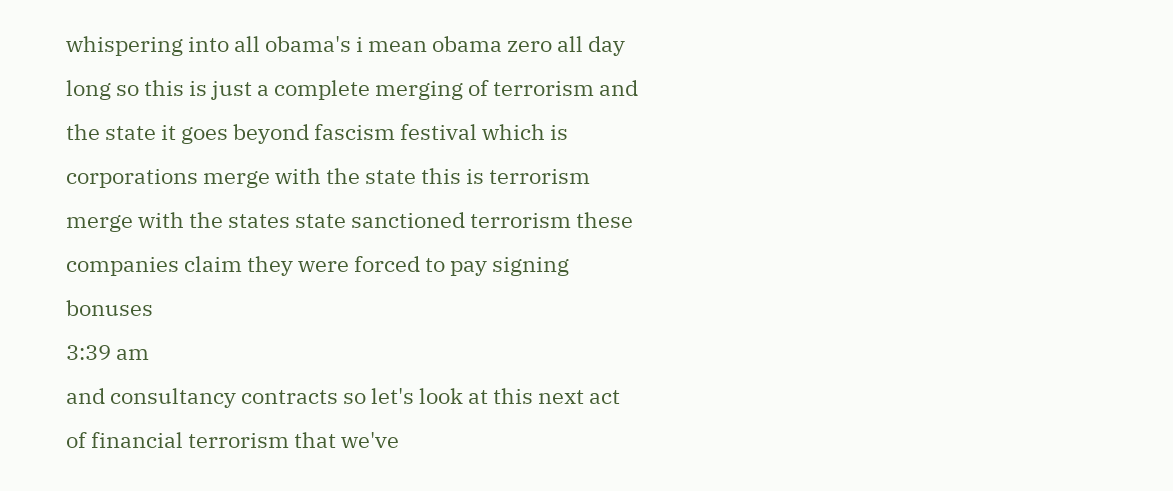whispering into all obama's i mean obama zero all day long so this is just a complete merging of terrorism and the state it goes beyond fascism festival which is corporations merge with the state this is terrorism merge with the states state sanctioned terrorism these companies claim they were forced to pay signing bonuses
3:39 am
and consultancy contracts so let's look at this next act of financial terrorism that we've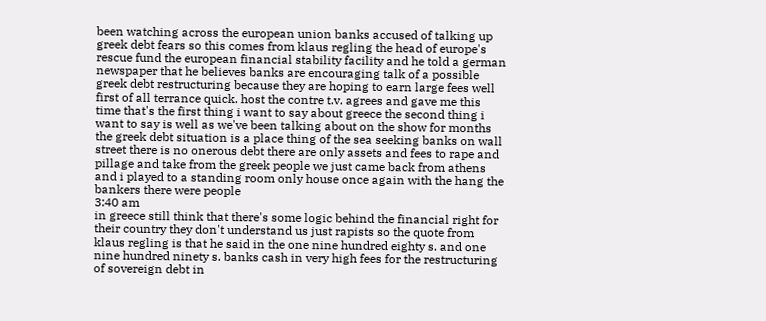been watching across the european union banks accused of talking up greek debt fears so this comes from klaus regling the head of europe's rescue fund the european financial stability facility and he told a german newspaper that he believes banks are encouraging talk of a possible greek debt restructuring because they are hoping to earn large fees well first of all terrance quick. host the contre t.v. agrees and gave me this time that's the first thing i want to say about greece the second thing i want to say is well as we've been talking about on the show for months the greek debt situation is a place thing of the sea seeking banks on wall street there is no onerous debt there are only assets and fees to rape and pillage and take from the greek people we just came back from athens and i played to a standing room only house once again with the hang the bankers there were people
3:40 am
in greece still think that there's some logic behind the financial right for their country they don't understand us just rapists so the quote from klaus regling is that he said in the one nine hundred eighty s. and one nine hundred ninety s. banks cash in very high fees for the restructuring of sovereign debt in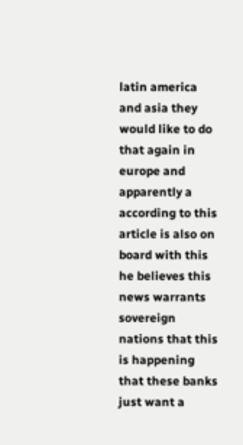latin america and asia they would like to do that again in europe and apparently a according to this article is also on board with this he believes this news warrants sovereign nations that this is happening that these banks just want a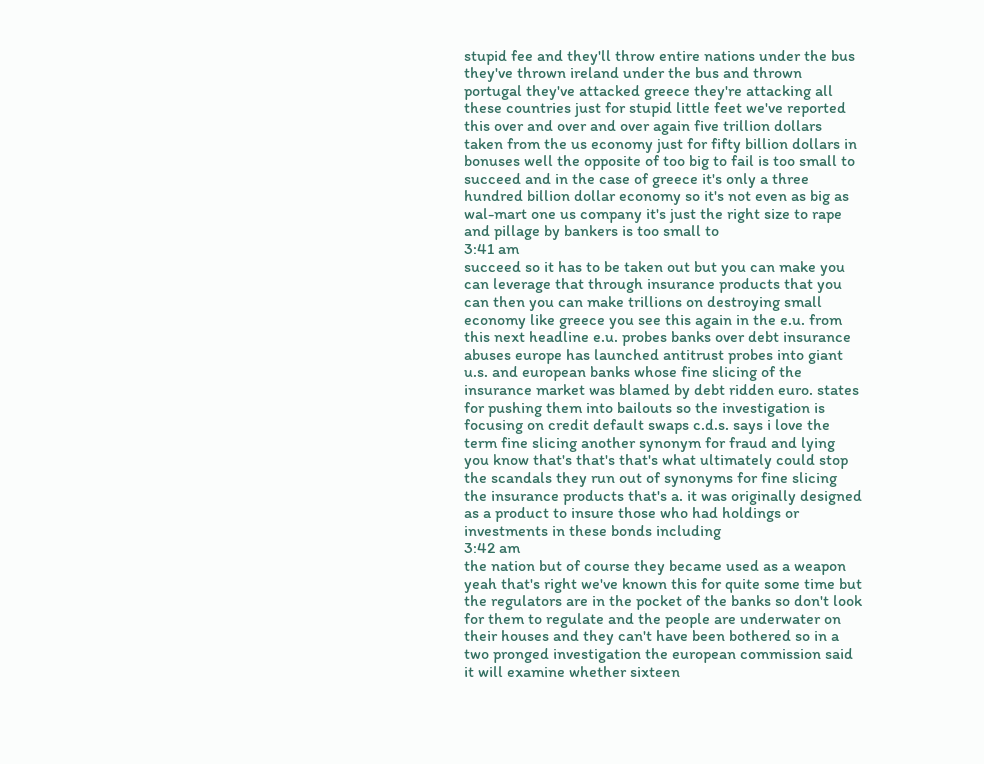stupid fee and they'll throw entire nations under the bus they've thrown ireland under the bus and thrown portugal they've attacked greece they're attacking all these countries just for stupid little feet we've reported this over and over and over again five trillion dollars taken from the us economy just for fifty billion dollars in bonuses well the opposite of too big to fail is too small to succeed and in the case of greece it's only a three hundred billion dollar economy so it's not even as big as wal-mart one us company it's just the right size to rape and pillage by bankers is too small to
3:41 am
succeed so it has to be taken out but you can make you can leverage that through insurance products that you can then you can make trillions on destroying small economy like greece you see this again in the e.u. from this next headline e.u. probes banks over debt insurance abuses europe has launched antitrust probes into giant u.s. and european banks whose fine slicing of the insurance market was blamed by debt ridden euro. states for pushing them into bailouts so the investigation is focusing on credit default swaps c.d.s. says i love the term fine slicing another synonym for fraud and lying you know that's that's that's what ultimately could stop the scandals they run out of synonyms for fine slicing the insurance products that's a. it was originally designed as a product to insure those who had holdings or investments in these bonds including
3:42 am
the nation but of course they became used as a weapon yeah that's right we've known this for quite some time but the regulators are in the pocket of the banks so don't look for them to regulate and the people are underwater on their houses and they can't have been bothered so in a two pronged investigation the european commission said it will examine whether sixteen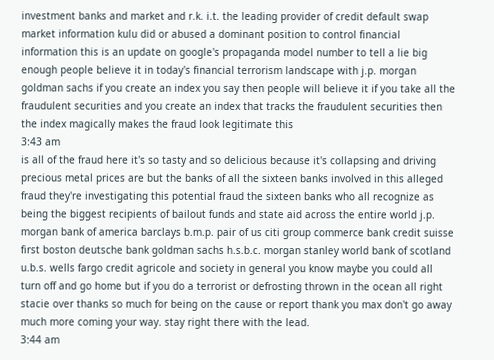investment banks and market and r.k. i.t. the leading provider of credit default swap market information kulu did or abused a dominant position to control financial information this is an update on google's propaganda model number to tell a lie big enough people believe it in today's financial terrorism landscape with j.p. morgan goldman sachs if you create an index you say then people will believe it if you take all the fraudulent securities and you create an index that tracks the fraudulent securities then the index magically makes the fraud look legitimate this
3:43 am
is all of the fraud here it's so tasty and so delicious because it's collapsing and driving precious metal prices are but the banks of all the sixteen banks involved in this alleged fraud they're investigating this potential fraud the sixteen banks who all recognize as being the biggest recipients of bailout funds and state aid across the entire world j.p. morgan bank of america barclays b.m.p. pair of us citi group commerce bank credit suisse first boston deutsche bank goldman sachs h.s.b.c. morgan stanley world bank of scotland u.b.s. wells fargo credit agricole and society in general you know maybe you could all turn off and go home but if you do a terrorist or defrosting thrown in the ocean all right stacie over thanks so much for being on the cause or report thank you max don't go away much more coming your way. stay right there with the lead.
3:44 am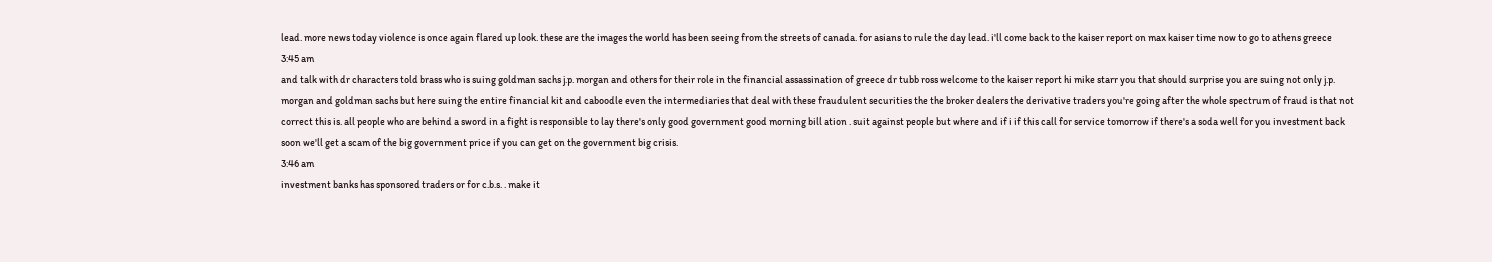lead. more news today violence is once again flared up look. these are the images the world has been seeing from the streets of canada. for asians to rule the day lead. i'll come back to the kaiser report on max kaiser time now to go to athens greece
3:45 am
and talk with dr characters told brass who is suing goldman sachs j.p. morgan and others for their role in the financial assassination of greece dr tubb ross welcome to the kaiser report hi mike starr you that should surprise you are suing not only j.p. morgan and goldman sachs but here suing the entire financial kit and caboodle even the intermediaries that deal with these fraudulent securities the the broker dealers the derivative traders you're going after the whole spectrum of fraud is that not correct this is. all people who are behind a sword in a fight is responsible to lay there's only good government good morning bill ation . suit against people but where and if i if this call for service tomorrow if there's a soda well for you investment back soon we'll get a scam of the big government price if you can get on the government big crisis.
3:46 am
investment banks has sponsored traders or for c.b.s. . make it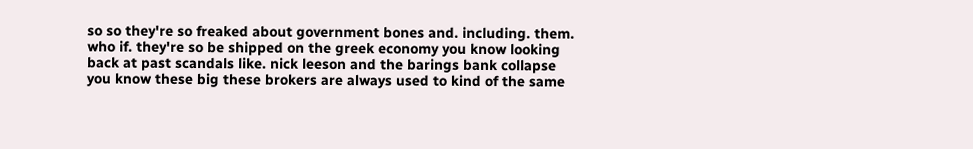so so they're so freaked about government bones and. including. them. who if. they're so be shipped on the greek economy you know looking back at past scandals like. nick leeson and the barings bank collapse you know these big these brokers are always used to kind of the same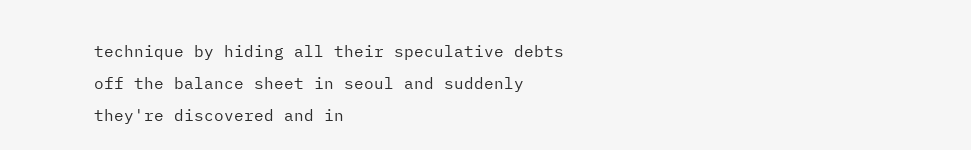technique by hiding all their speculative debts off the balance sheet in seoul and suddenly they're discovered and in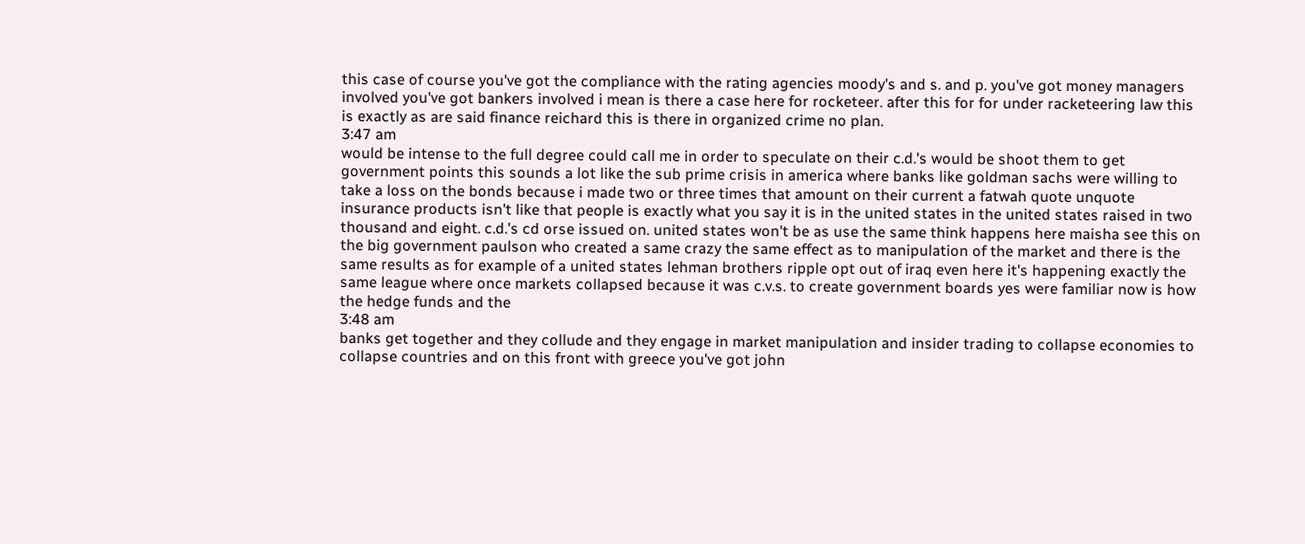this case of course you've got the compliance with the rating agencies moody's and s. and p. you've got money managers involved you've got bankers involved i mean is there a case here for rocketeer. after this for for under racketeering law this is exactly as are said finance reichard this is there in organized crime no plan.
3:47 am
would be intense to the full degree could call me in order to speculate on their c.d.'s would be shoot them to get government points this sounds a lot like the sub prime crisis in america where banks like goldman sachs were willing to take a loss on the bonds because i made two or three times that amount on their current a fatwah quote unquote insurance products isn't like that people is exactly what you say it is in the united states in the united states raised in two thousand and eight. c.d.'s cd orse issued on. united states won't be as use the same think happens here maisha see this on the big government paulson who created a same crazy the same effect as to manipulation of the market and there is the same results as for example of a united states lehman brothers ripple opt out of iraq even here it's happening exactly the same league where once markets collapsed because it was c.v.s. to create government boards yes were familiar now is how the hedge funds and the
3:48 am
banks get together and they collude and they engage in market manipulation and insider trading to collapse economies to collapse countries and on this front with greece you've got john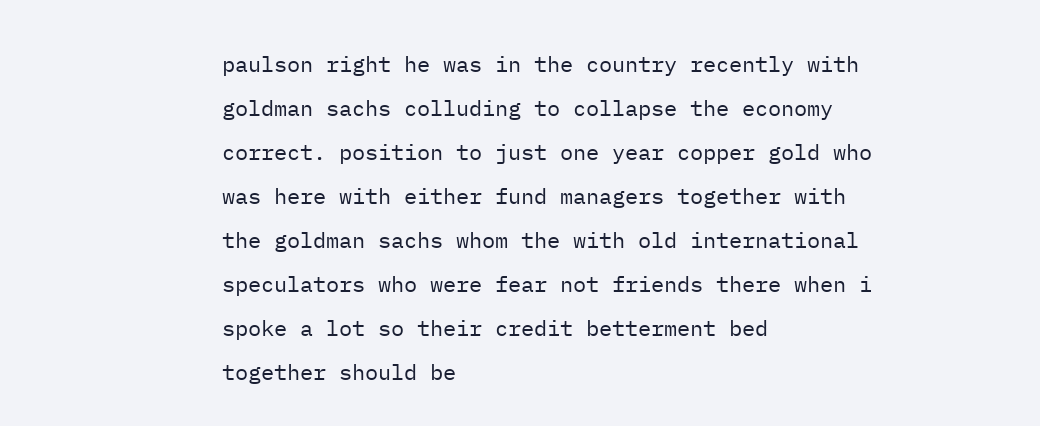paulson right he was in the country recently with goldman sachs colluding to collapse the economy correct. position to just one year copper gold who was here with either fund managers together with the goldman sachs whom the with old international speculators who were fear not friends there when i spoke a lot so their credit betterment bed together should be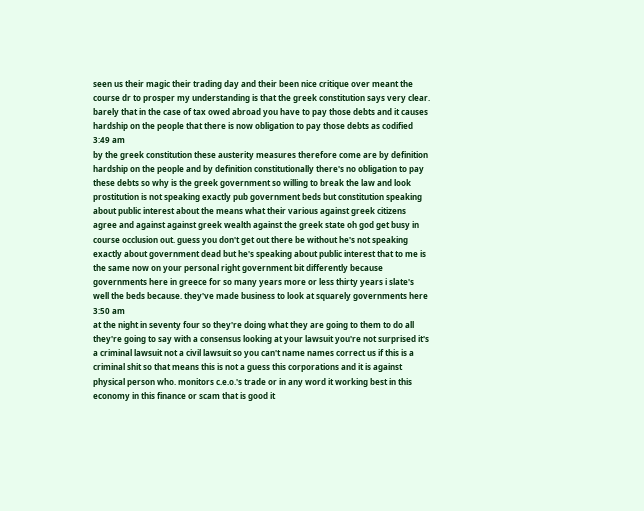seen us their magic their trading day and their been nice critique over meant the course dr to prosper my understanding is that the greek constitution says very clear. barely that in the case of tax owed abroad you have to pay those debts and it causes hardship on the people that there is now obligation to pay those debts as codified
3:49 am
by the greek constitution these austerity measures therefore come are by definition hardship on the people and by definition constitutionally there's no obligation to pay these debts so why is the greek government so willing to break the law and look prostitution is not speaking exactly pub government beds but constitution speaking about public interest about the means what their various against greek citizens agree and against against greek wealth against the greek state oh god get busy in course occlusion out. guess you don't get out there be without he's not speaking exactly about government dead but he's speaking about public interest that to me is the same now on your personal right government bit differently because governments here in greece for so many years more or less thirty years i slate's well the beds because. they've made business to look at squarely governments here
3:50 am
at the night in seventy four so they're doing what they are going to them to do all they're going to say with a consensus looking at your lawsuit you're not surprised it's a criminal lawsuit not a civil lawsuit so you can't name names correct us if this is a criminal shit so that means this is not a guess this corporations and it is against physical person who. monitors c.e.o.'s trade or in any word it working best in this economy in this finance or scam that is good it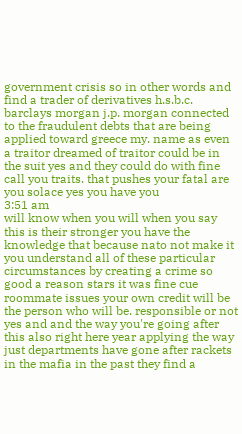government crisis so in other words and find a trader of derivatives h.s.b.c. barclays morgan j.p. morgan connected to the fraudulent debts that are being applied toward greece my. name as even a traitor dreamed of traitor could be in the suit yes and they could do with fine call you traits. that pushes your fatal are you solace yes you have you
3:51 am
will know when you will when you say this is their stronger you have the knowledge that because nato not make it you understand all of these particular circumstances by creating a crime so good a reason stars it was fine cue roommate issues your own credit will be the person who will be. responsible or not yes and and the way you're going after this also right here year applying the way just departments have gone after rackets in the mafia in the past they find a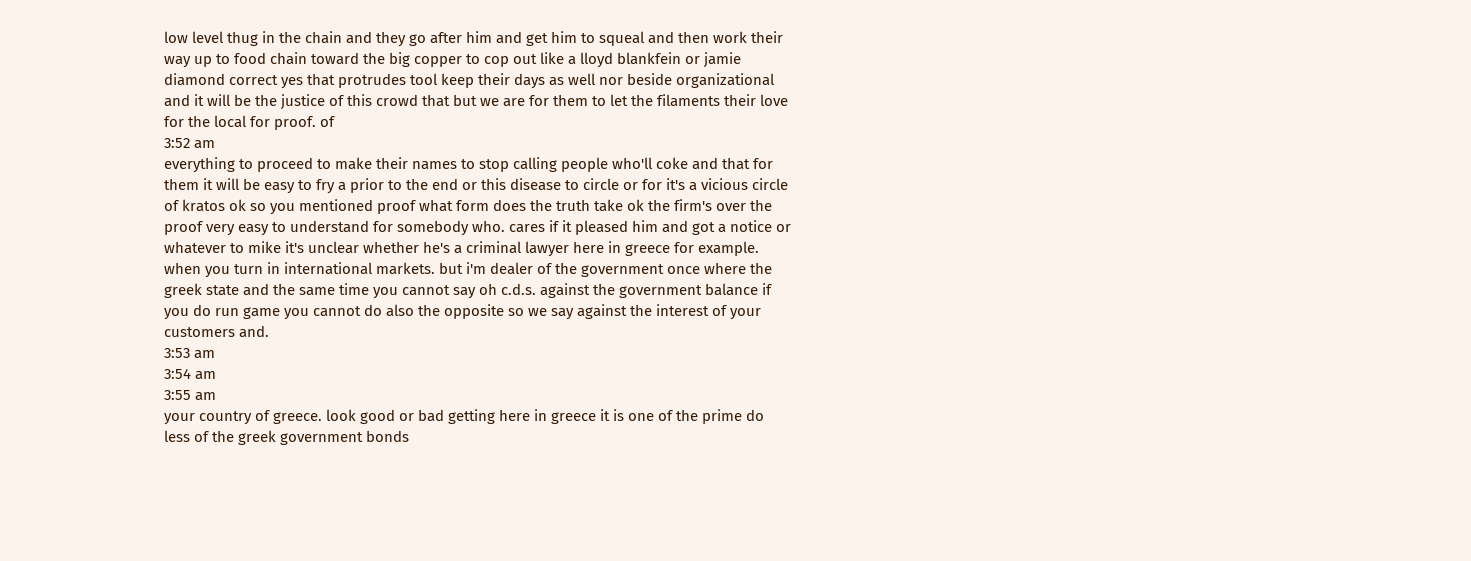low level thug in the chain and they go after him and get him to squeal and then work their way up to food chain toward the big copper to cop out like a lloyd blankfein or jamie diamond correct yes that protrudes tool keep their days as well nor beside organizational and it will be the justice of this crowd that but we are for them to let the filaments their love for the local for proof. of
3:52 am
everything to proceed to make their names to stop calling people who'll coke and that for them it will be easy to fry a prior to the end or this disease to circle or for it's a vicious circle of kratos ok so you mentioned proof what form does the truth take ok the firm's over the proof very easy to understand for somebody who. cares if it pleased him and got a notice or whatever to mike it's unclear whether he's a criminal lawyer here in greece for example. when you turn in international markets. but i'm dealer of the government once where the greek state and the same time you cannot say oh c.d.s. against the government balance if you do run game you cannot do also the opposite so we say against the interest of your customers and.
3:53 am
3:54 am
3:55 am
your country of greece. look good or bad getting here in greece it is one of the prime do less of the greek government bonds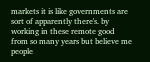markets it is like governments are sort of apparently there's. by working in these remote good from so many years but believe me people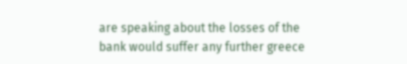are speaking about the losses of the bank would suffer any further greece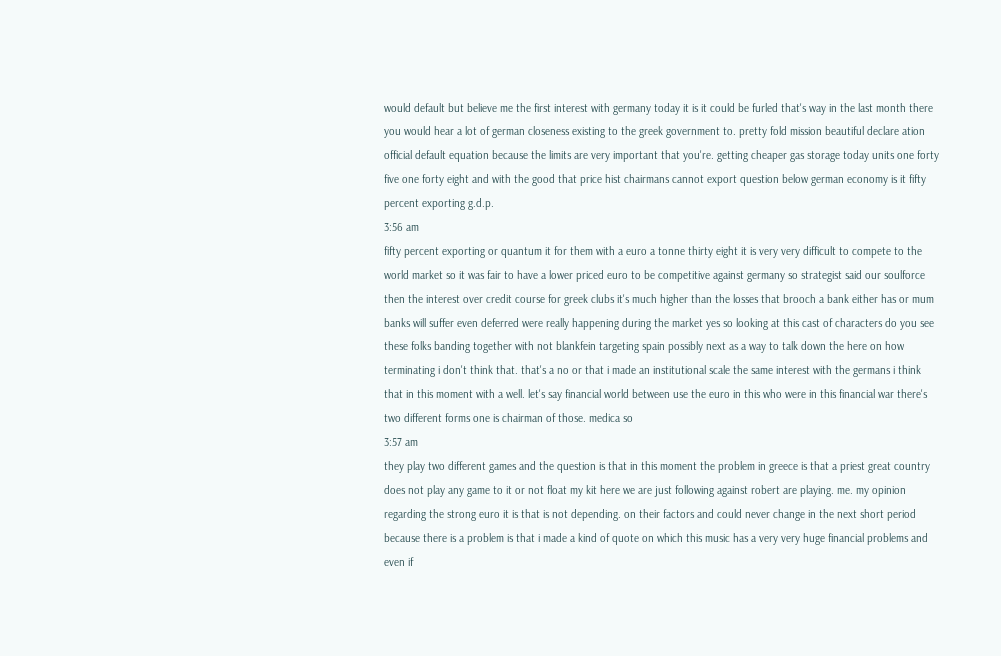would default but believe me the first interest with germany today it is it could be furled that's way in the last month there you would hear a lot of german closeness existing to the greek government to. pretty fold mission beautiful declare ation official default equation because the limits are very important that you're. getting cheaper gas storage today units one forty five one forty eight and with the good that price hist chairmans cannot export question below german economy is it fifty percent exporting g.d.p.
3:56 am
fifty percent exporting or quantum it for them with a euro a tonne thirty eight it is very very difficult to compete to the world market so it was fair to have a lower priced euro to be competitive against germany so strategist said our soulforce then the interest over credit course for greek clubs it's much higher than the losses that brooch a bank either has or mum banks will suffer even deferred were really happening during the market yes so looking at this cast of characters do you see these folks banding together with not blankfein targeting spain possibly next as a way to talk down the here on how terminating i don't think that. that's a no or that i made an institutional scale the same interest with the germans i think that in this moment with a well. let's say financial world between use the euro in this who were in this financial war there's two different forms one is chairman of those. medica so
3:57 am
they play two different games and the question is that in this moment the problem in greece is that a priest great country does not play any game to it or not float my kit here we are just following against robert are playing. me. my opinion regarding the strong euro it is that is not depending. on their factors and could never change in the next short period because there is a problem is that i made a kind of quote on which this music has a very very huge financial problems and even if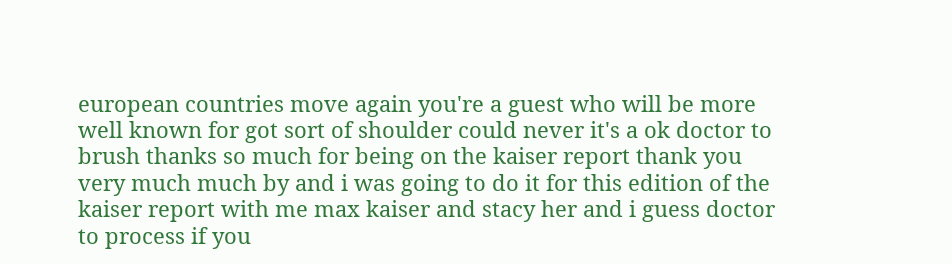european countries move again you're a guest who will be more well known for got sort of shoulder could never it's a ok doctor to brush thanks so much for being on the kaiser report thank you very much much by and i was going to do it for this edition of the kaiser report with me max kaiser and stacy her and i guess doctor to process if you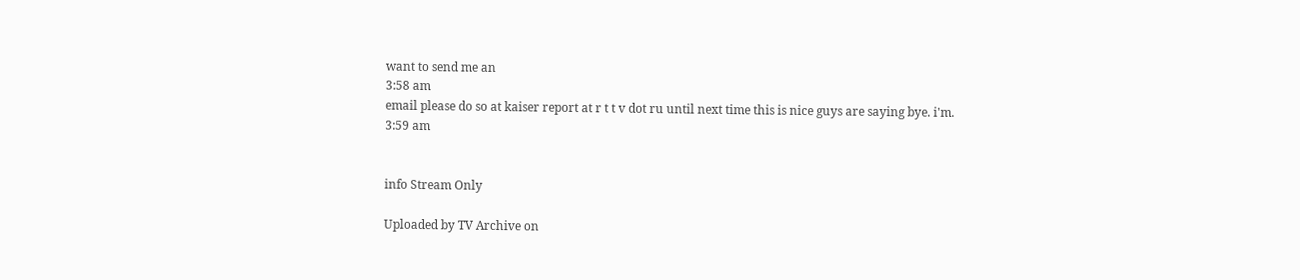want to send me an
3:58 am
email please do so at kaiser report at r t t v dot ru until next time this is nice guys are saying bye. i'm.
3:59 am


info Stream Only

Uploaded by TV Archive on